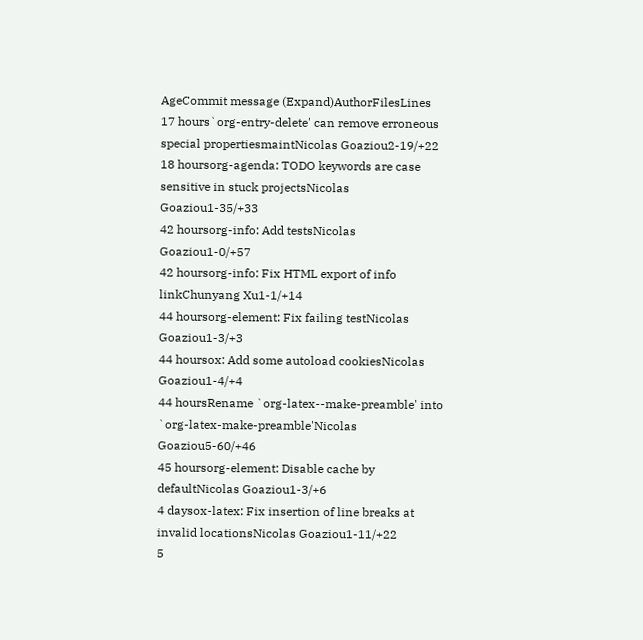AgeCommit message (Expand)AuthorFilesLines
17 hours`org-entry-delete' can remove erroneous special propertiesmaintNicolas Goaziou2-19/+22
18 hoursorg-agenda: TODO keywords are case sensitive in stuck projectsNicolas Goaziou1-35/+33
42 hoursorg-info: Add testsNicolas Goaziou1-0/+57
42 hoursorg-info: Fix HTML export of info linkChunyang Xu1-1/+14
44 hoursorg-element: Fix failing testNicolas Goaziou1-3/+3
44 hoursox: Add some autoload cookiesNicolas Goaziou1-4/+4
44 hoursRename `org-latex--make-preamble' into `org-latex-make-preamble'Nicolas Goaziou5-60/+46
45 hoursorg-element: Disable cache by defaultNicolas Goaziou1-3/+6
4 daysox-latex: Fix insertion of line breaks at invalid locationsNicolas Goaziou1-11/+22
5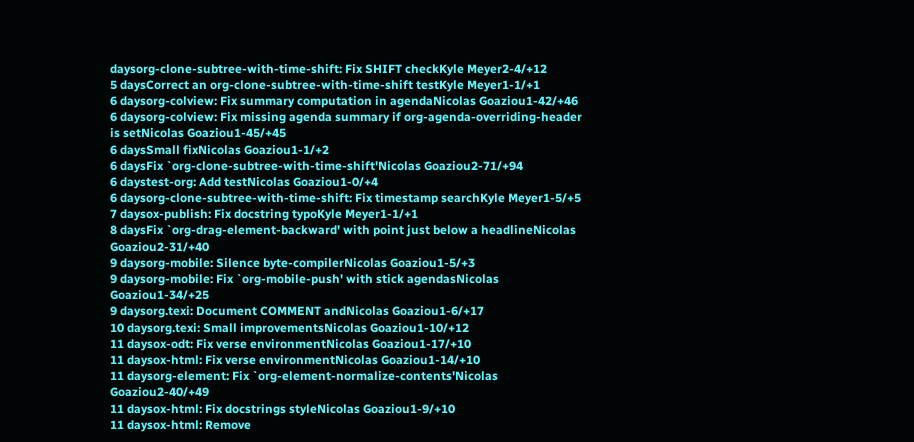daysorg-clone-subtree-with-time-shift: Fix SHIFT checkKyle Meyer2-4/+12
5 daysCorrect an org-clone-subtree-with-time-shift testKyle Meyer1-1/+1
6 daysorg-colview: Fix summary computation in agendaNicolas Goaziou1-42/+46
6 daysorg-colview: Fix missing agenda summary if org-agenda-overriding-header is setNicolas Goaziou1-45/+45
6 daysSmall fixNicolas Goaziou1-1/+2
6 daysFix `org-clone-subtree-with-time-shift'Nicolas Goaziou2-71/+94
6 daystest-org: Add testNicolas Goaziou1-0/+4
6 daysorg-clone-subtree-with-time-shift: Fix timestamp searchKyle Meyer1-5/+5
7 daysox-publish: Fix docstring typoKyle Meyer1-1/+1
8 daysFix `org-drag-element-backward' with point just below a headlineNicolas Goaziou2-31/+40
9 daysorg-mobile: Silence byte-compilerNicolas Goaziou1-5/+3
9 daysorg-mobile: Fix `org-mobile-push' with stick agendasNicolas Goaziou1-34/+25
9 daysorg.texi: Document COMMENT andNicolas Goaziou1-6/+17
10 daysorg.texi: Small improvementsNicolas Goaziou1-10/+12
11 daysox-odt: Fix verse environmentNicolas Goaziou1-17/+10
11 daysox-html: Fix verse environmentNicolas Goaziou1-14/+10
11 daysorg-element: Fix `org-element-normalize-contents'Nicolas Goaziou2-40/+49
11 daysox-html: Fix docstrings styleNicolas Goaziou1-9/+10
11 daysox-html: Remove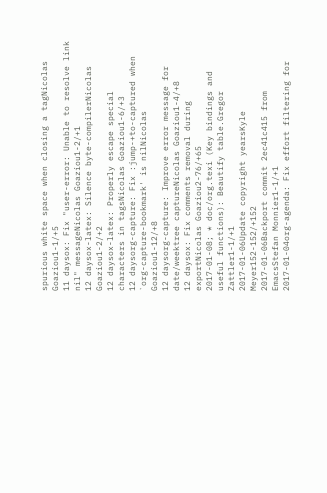spurious white space when closing a tagNicolas Goaziou1-1/+5
11 daysox: Fix "user-error: Unable to resolve link nil" messageNicolas Goaziou1-2/+1
12 daysox-latex: Silence byte-compilerNicolas Goaziou1-2/+2
12 daysox-latex: Properly escape special characters in tagsNicolas Goaziou1-6/+3
12 daysorg-capture: Fix :jump-+to-captured when `org-capture-bookmark' is nilNicolas Goaziou1-12/+8
12 daysorg-capture: Improve error message for date/weektree captureNicolas Goaziou1-4/+8
12 daysox: Fix comments removal during exportNicolas Goaziou2-76/+65
2017-01-08; * doc/org.texi (Key bindings and useful functions): Beautify table.Gregor Zattler1-1/+1
2017-01-06Update copyright yearsKyle Meyer152-152/+152
2017-01-06Backport commit 2ec41c415 from EmacsStefan Monnier1-1/+1
2017-01-04org-agenda: Fix effort filtering for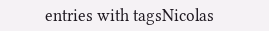entries with tagsNicolas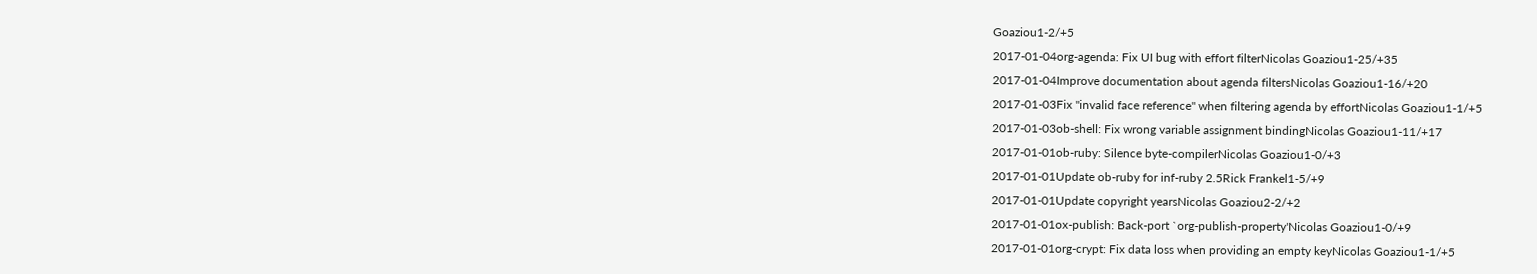Goaziou1-2/+5
2017-01-04org-agenda: Fix UI bug with effort filterNicolas Goaziou1-25/+35
2017-01-04Improve documentation about agenda filtersNicolas Goaziou1-16/+20
2017-01-03Fix "invalid face reference" when filtering agenda by effortNicolas Goaziou1-1/+5
2017-01-03ob-shell: Fix wrong variable assignment bindingNicolas Goaziou1-11/+17
2017-01-01ob-ruby: Silence byte-compilerNicolas Goaziou1-0/+3
2017-01-01Update ob-ruby for inf-ruby 2.5Rick Frankel1-5/+9
2017-01-01Update copyright yearsNicolas Goaziou2-2/+2
2017-01-01ox-publish: Back-port `org-publish-property'Nicolas Goaziou1-0/+9
2017-01-01org-crypt: Fix data loss when providing an empty keyNicolas Goaziou1-1/+5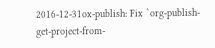2016-12-31ox-publish: Fix `org-publish-get-project-from-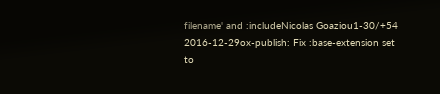filename' and :includeNicolas Goaziou1-30/+54
2016-12-29ox-publish: Fix :base-extension set to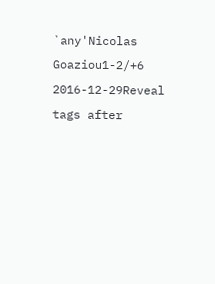`any'Nicolas Goaziou1-2/+6
2016-12-29Reveal tags after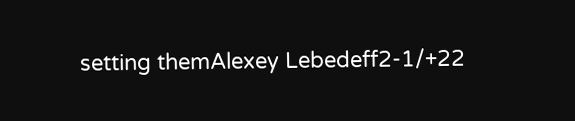setting themAlexey Lebedeff2-1/+22